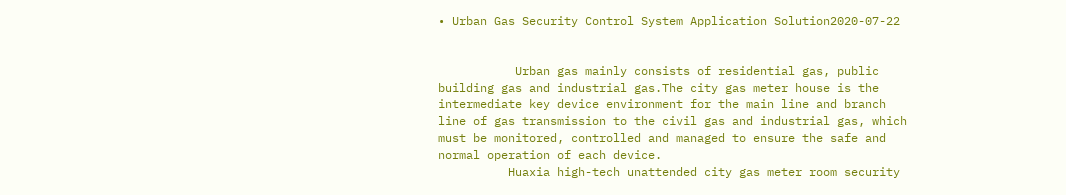• Urban Gas Security Control System Application Solution2020-07-22


           Urban gas mainly consists of residential gas, public building gas and industrial gas.The city gas meter house is the intermediate key device environment for the main line and branch line of gas transmission to the civil gas and industrial gas, which must be monitored, controlled and managed to ensure the safe and normal operation of each device.
          Huaxia high-tech unattended city gas meter room security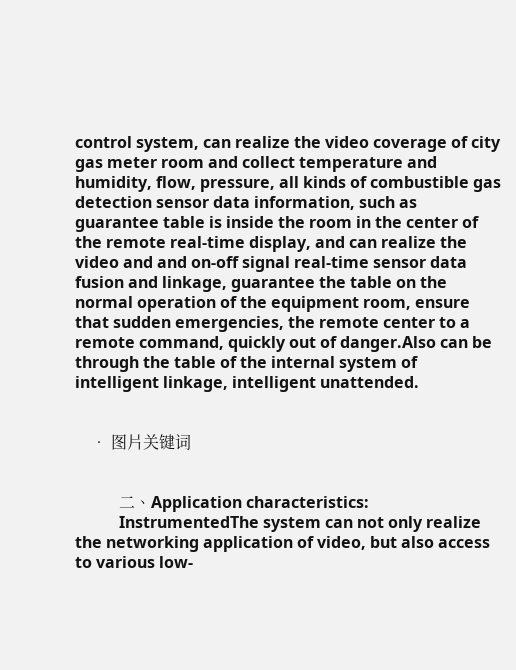control system, can realize the video coverage of city gas meter room and collect temperature and humidity, flow, pressure, all kinds of combustible gas detection sensor data information, such as guarantee table is inside the room in the center of the remote real-time display, and can realize the video and and on-off signal real-time sensor data fusion and linkage, guarantee the table on the normal operation of the equipment room, ensure that sudden emergencies, the remote center to a remote command, quickly out of danger.Also can be through the table of the internal system of intelligent linkage, intelligent unattended.


    • 图片关键词


           二、Application characteristics:
           InstrumentedThe system can not only realize the networking application of video, but also access to various low-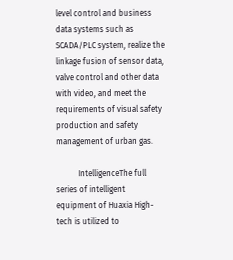level control and business data systems such as SCADA/PLC system, realize the linkage fusion of sensor data, valve control and other data with video, and meet the requirements of visual safety production and safety management of urban gas.

           IntelligenceThe full series of intelligent equipment of Huaxia High-tech is utilized to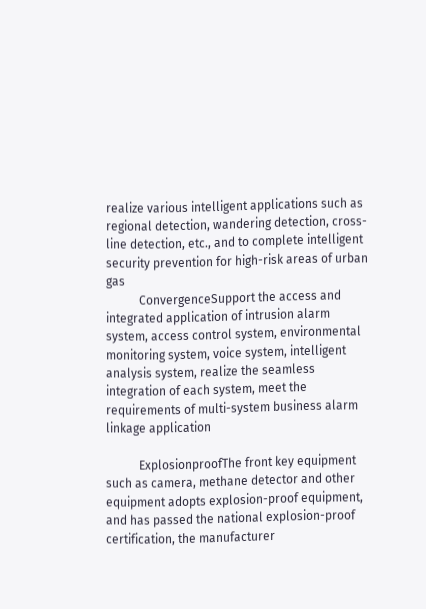realize various intelligent applications such as regional detection, wandering detection, cross-line detection, etc., and to complete intelligent security prevention for high-risk areas of urban gas
           ConvergenceSupport the access and integrated application of intrusion alarm system, access control system, environmental monitoring system, voice system, intelligent analysis system, realize the seamless integration of each system, meet the requirements of multi-system business alarm linkage application

           ExplosionproofThe front key equipment such as camera, methane detector and other equipment adopts explosion-proof equipment, and has passed the national explosion-proof certification, the manufacturer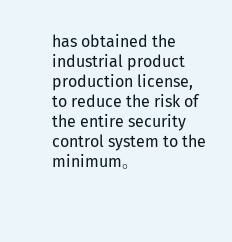has obtained the industrial product production license, to reduce the risk of the entire security control system to the minimum。